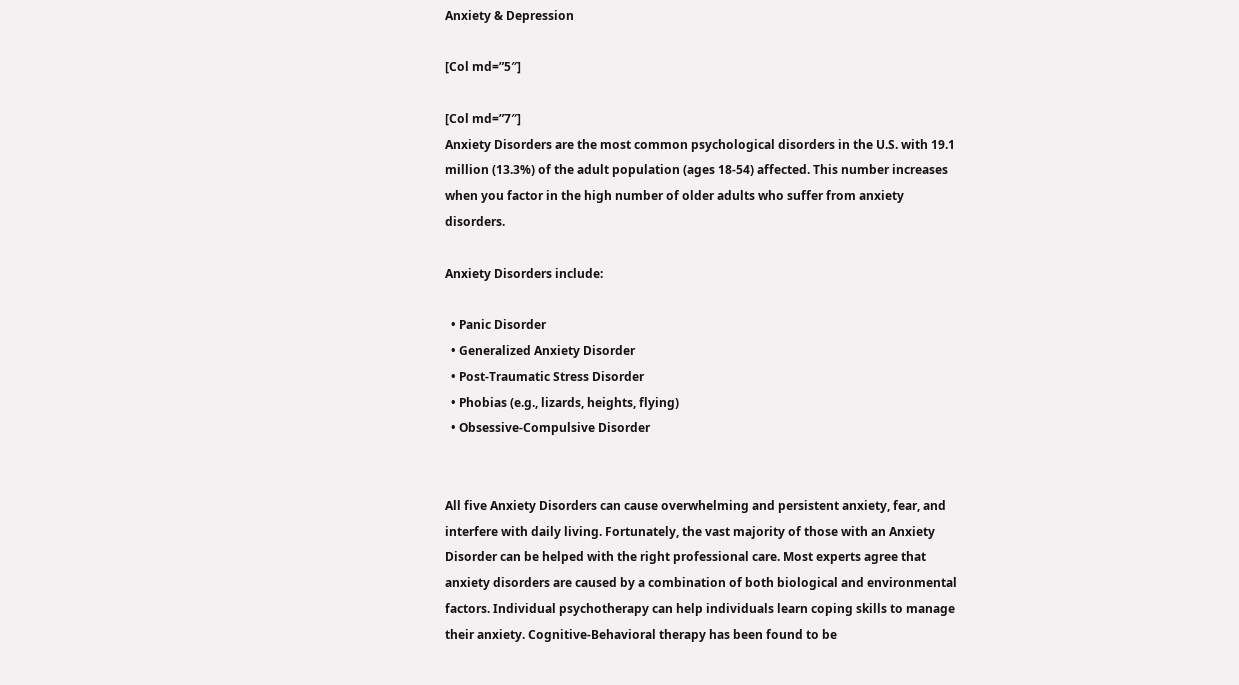Anxiety & Depression

[Col md=”5″]

[Col md=”7″]
Anxiety Disorders are the most common psychological disorders in the U.S. with 19.1 million (13.3%) of the adult population (ages 18-54) affected. This number increases when you factor in the high number of older adults who suffer from anxiety disorders.

Anxiety Disorders include:

  • Panic Disorder
  • Generalized Anxiety Disorder
  • Post-Traumatic Stress Disorder
  • Phobias (e.g., lizards, heights, flying)
  • Obsessive-Compulsive Disorder


All five Anxiety Disorders can cause overwhelming and persistent anxiety, fear, and interfere with daily living. Fortunately, the vast majority of those with an Anxiety Disorder can be helped with the right professional care. Most experts agree that anxiety disorders are caused by a combination of both biological and environmental factors. Individual psychotherapy can help individuals learn coping skills to manage their anxiety. Cognitive-Behavioral therapy has been found to be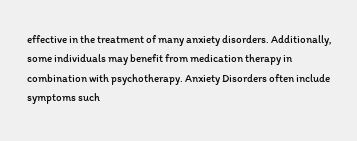effective in the treatment of many anxiety disorders. Additionally, some individuals may benefit from medication therapy in combination with psychotherapy. Anxiety Disorders often include symptoms such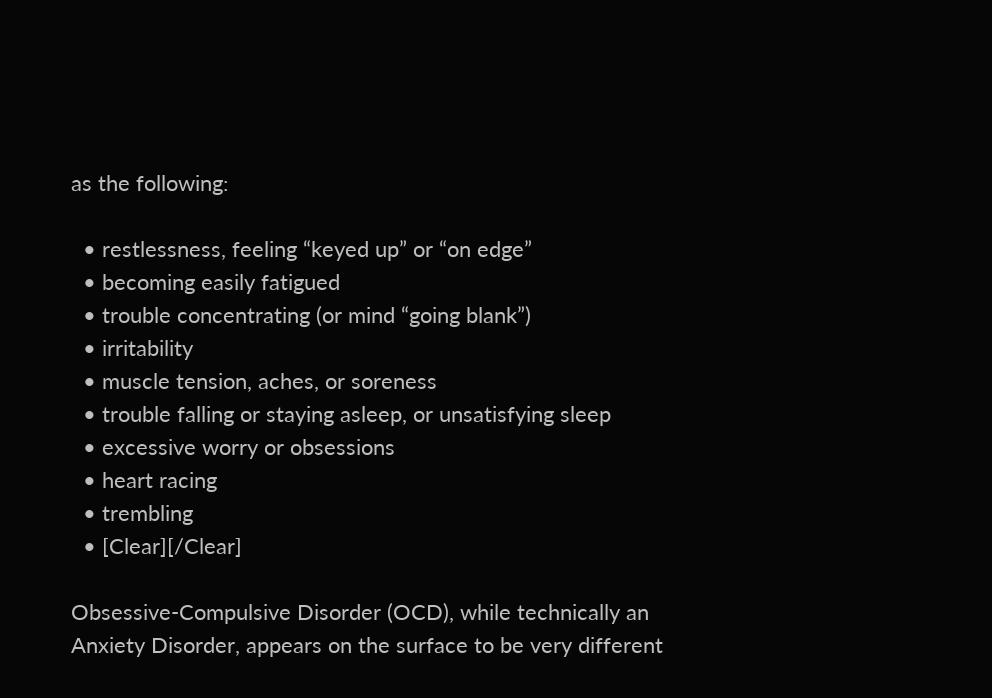as the following:

  • restlessness, feeling “keyed up” or “on edge”
  • becoming easily fatigued
  • trouble concentrating (or mind “going blank”)
  • irritability
  • muscle tension, aches, or soreness
  • trouble falling or staying asleep, or unsatisfying sleep
  • excessive worry or obsessions
  • heart racing
  • trembling
  • [Clear][/Clear]

Obsessive-Compulsive Disorder (OCD), while technically an Anxiety Disorder, appears on the surface to be very different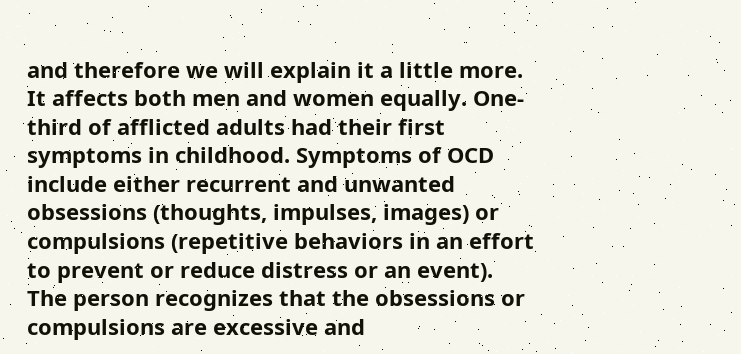and therefore we will explain it a little more. It affects both men and women equally. One-third of afflicted adults had their first symptoms in childhood. Symptoms of OCD include either recurrent and unwanted obsessions (thoughts, impulses, images) or compulsions (repetitive behaviors in an effort to prevent or reduce distress or an event). The person recognizes that the obsessions or compulsions are excessive and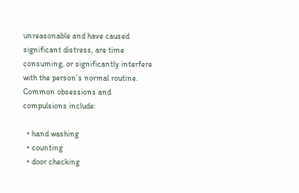unreasonable and have caused significant distress, are time consuming, or significantly interfere with the person’s normal routine. Common obsessions and compulsions include:

  • hand washing
  • counting
  • door checking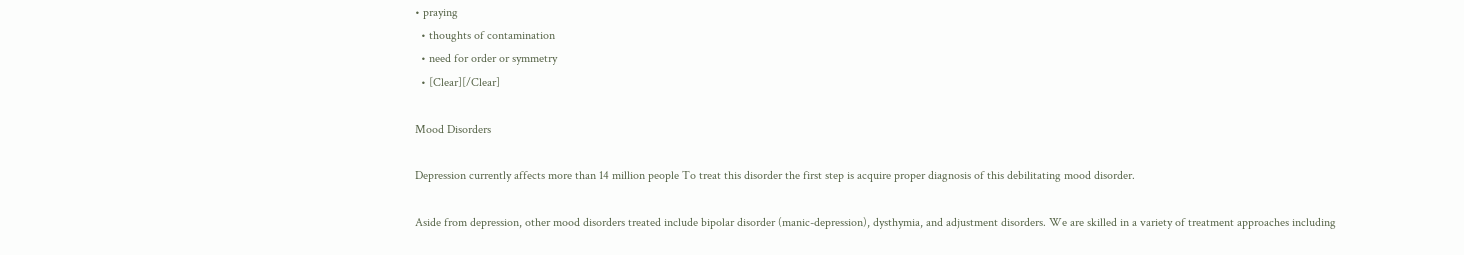• praying
  • thoughts of contamination
  • need for order or symmetry
  • [Clear][/Clear]

Mood Disorders

Depression currently affects more than 14 million people To treat this disorder the first step is acquire proper diagnosis of this debilitating mood disorder.

Aside from depression, other mood disorders treated include bipolar disorder (manic-depression), dysthymia, and adjustment disorders. We are skilled in a variety of treatment approaches including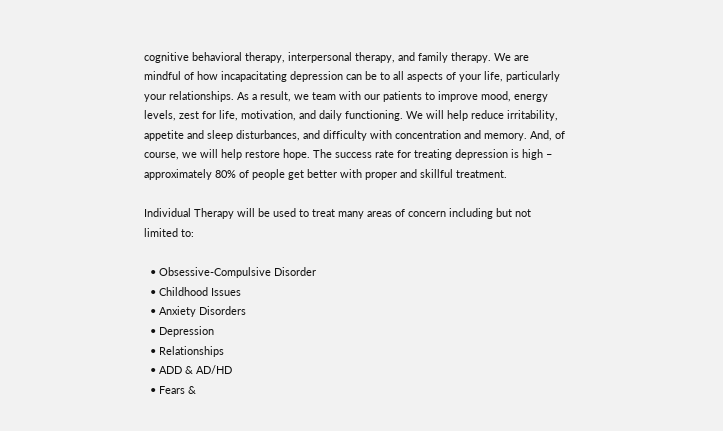cognitive behavioral therapy, interpersonal therapy, and family therapy. We are mindful of how incapacitating depression can be to all aspects of your life, particularly your relationships. As a result, we team with our patients to improve mood, energy levels, zest for life, motivation, and daily functioning. We will help reduce irritability, appetite and sleep disturbances, and difficulty with concentration and memory. And, of course, we will help restore hope. The success rate for treating depression is high – approximately 80% of people get better with proper and skillful treatment.

Individual Therapy will be used to treat many areas of concern including but not limited to:

  • Obsessive-Compulsive Disorder
  • Childhood Issues
  • Anxiety Disorders
  • Depression
  • Relationships
  • ADD & AD/HD
  • Fears &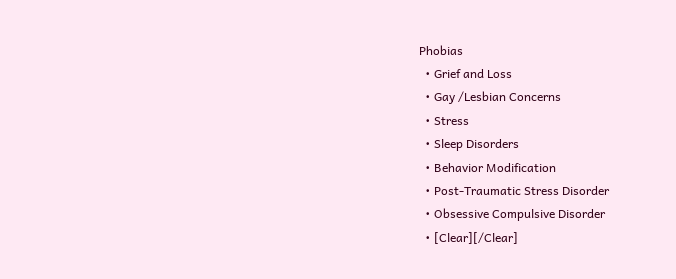Phobias
  • Grief and Loss
  • Gay /Lesbian Concerns
  • Stress
  • Sleep Disorders
  • Behavior Modification
  • Post-Traumatic Stress Disorder
  • Obsessive Compulsive Disorder
  • [Clear][/Clear]